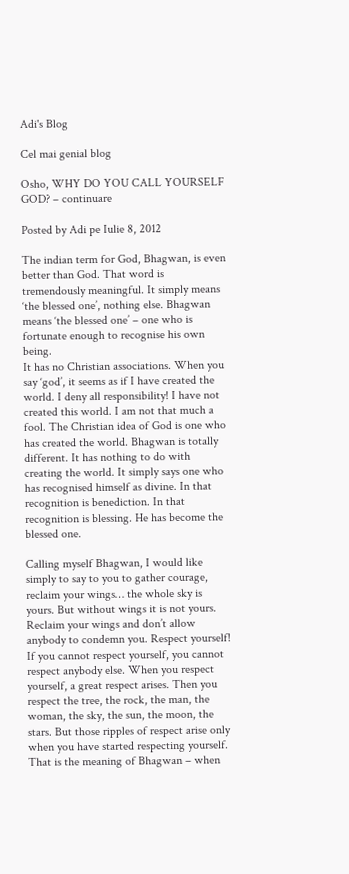Adi's Blog

Cel mai genial blog

Osho, WHY DO YOU CALL YOURSELF GOD? – continuare

Posted by Adi pe Iulie 8, 2012

The indian term for God, Bhagwan, is even better than God. That word is tremendously meaningful. It simply means ‘the blessed one’, nothing else. Bhagwan means ‘the blessed one’ – one who is fortunate enough to recognise his own being.
It has no Christian associations. When you say ‘god’, it seems as if I have created the world. I deny all responsibility! I have not created this world. I am not that much a fool. The Christian idea of God is one who has created the world. Bhagwan is totally different. It has nothing to do with creating the world. It simply says one who has recognised himself as divine. In that recognition is benediction. In that recognition is blessing. He has become the blessed one.

Calling myself Bhagwan, I would like simply to say to you to gather courage, reclaim your wings… the whole sky is yours. But without wings it is not yours. Reclaim your wings and don’t allow anybody to condemn you. Respect yourself! If you cannot respect yourself, you cannot respect anybody else. When you respect yourself, a great respect arises. Then you respect the tree, the rock, the man, the woman, the sky, the sun, the moon, the stars. But those ripples of respect arise only when you have started respecting yourself. That is the meaning of Bhagwan – when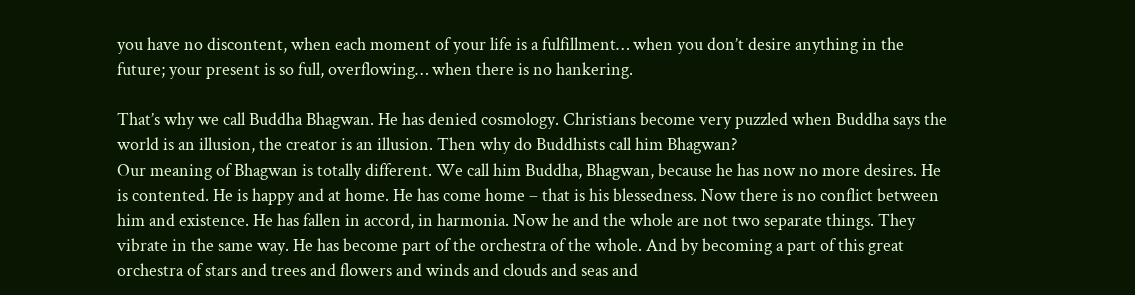you have no discontent, when each moment of your life is a fulfillment… when you don’t desire anything in the future; your present is so full, overflowing… when there is no hankering.

That’s why we call Buddha Bhagwan. He has denied cosmology. Christians become very puzzled when Buddha says the world is an illusion, the creator is an illusion. Then why do Buddhists call him Bhagwan?
Our meaning of Bhagwan is totally different. We call him Buddha, Bhagwan, because he has now no more desires. He is contented. He is happy and at home. He has come home – that is his blessedness. Now there is no conflict between him and existence. He has fallen in accord, in harmonia. Now he and the whole are not two separate things. They vibrate in the same way. He has become part of the orchestra of the whole. And by becoming a part of this great orchestra of stars and trees and flowers and winds and clouds and seas and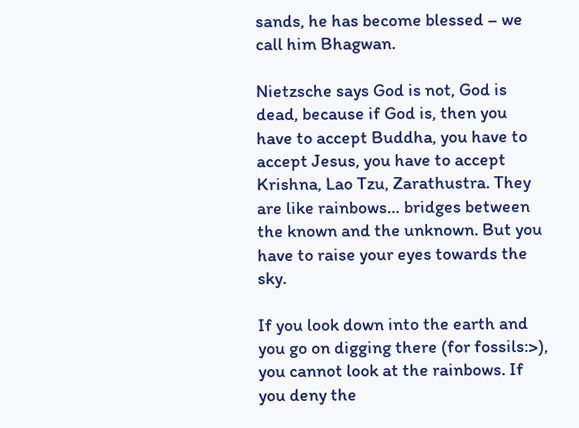sands, he has become blessed – we call him Bhagwan.

Nietzsche says God is not, God is dead, because if God is, then you have to accept Buddha, you have to accept Jesus, you have to accept Krishna, Lao Tzu, Zarathustra. They are like rainbows… bridges between the known and the unknown. But you have to raise your eyes towards the sky.

If you look down into the earth and you go on digging there (for fossils:>), you cannot look at the rainbows. If you deny the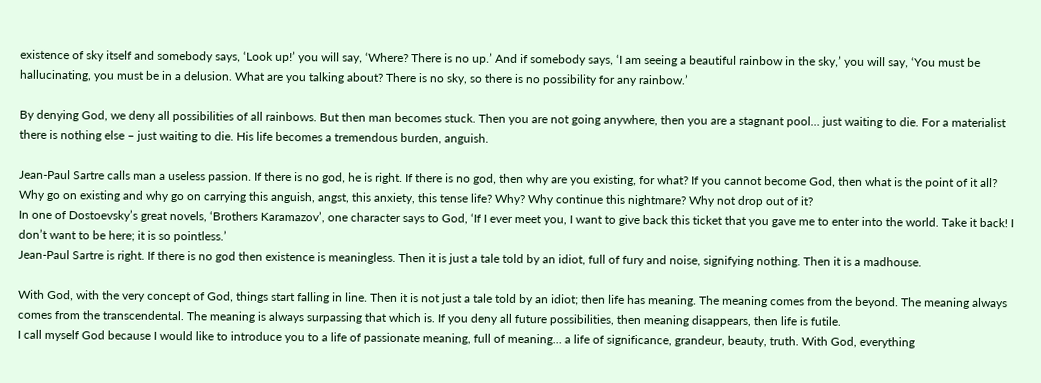existence of sky itself and somebody says, ‘Look up!’ you will say, ‘Where? There is no up.’ And if somebody says, ‘I am seeing a beautiful rainbow in the sky,’ you will say, ‘You must be hallucinating, you must be in a delusion. What are you talking about? There is no sky, so there is no possibility for any rainbow.’

By denying God, we deny all possibilities of all rainbows. But then man becomes stuck. Then you are not going anywhere, then you are a stagnant pool… just waiting to die. For a materialist there is nothing else – just waiting to die. His life becomes a tremendous burden, anguish.

Jean-Paul Sartre calls man a useless passion. If there is no god, he is right. If there is no god, then why are you existing, for what? If you cannot become God, then what is the point of it all? Why go on existing and why go on carrying this anguish, angst, this anxiety, this tense life? Why? Why continue this nightmare? Why not drop out of it?
In one of Dostoevsky’s great novels, ‘Brothers Karamazov’, one character says to God, ‘If I ever meet you, I want to give back this ticket that you gave me to enter into the world. Take it back! I don’t want to be here; it is so pointless.’
Jean-Paul Sartre is right. If there is no god then existence is meaningless. Then it is just a tale told by an idiot, full of fury and noise, signifying nothing. Then it is a madhouse.

With God, with the very concept of God, things start falling in line. Then it is not just a tale told by an idiot; then life has meaning. The meaning comes from the beyond. The meaning always comes from the transcendental. The meaning is always surpassing that which is. If you deny all future possibilities, then meaning disappears, then life is futile.
I call myself God because I would like to introduce you to a life of passionate meaning, full of meaning… a life of significance, grandeur, beauty, truth. With God, everything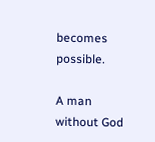becomes possible.

A man without God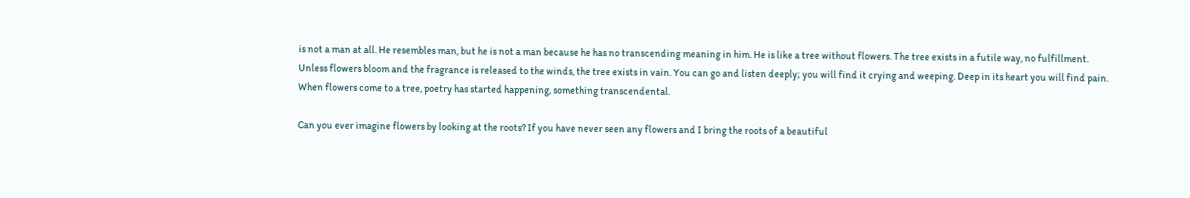is not a man at all. He resembles man, but he is not a man because he has no transcending meaning in him. He is like a tree without flowers. The tree exists in a futile way, no fulfillment. Unless flowers bloom and the fragrance is released to the winds, the tree exists in vain. You can go and listen deeply; you will find it crying and weeping. Deep in its heart you will find pain. When flowers come to a tree, poetry has started happening, something transcendental.

Can you ever imagine flowers by looking at the roots? If you have never seen any flowers and I bring the roots of a beautiful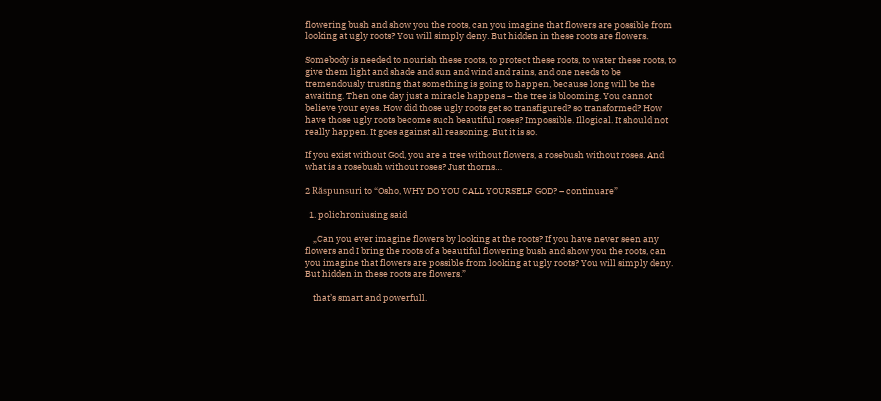flowering bush and show you the roots, can you imagine that flowers are possible from looking at ugly roots? You will simply deny. But hidden in these roots are flowers.

Somebody is needed to nourish these roots, to protect these roots, to water these roots, to give them light and shade and sun and wind and rains, and one needs to be tremendously trusting that something is going to happen, because long will be the awaiting. Then one day just a miracle happens – the tree is blooming. You cannot believe your eyes. How did those ugly roots get so transfigured? so transformed? How have those ugly roots become such beautiful roses? Impossible. Illogical. It should not really happen. It goes against all reasoning. But it is so.

If you exist without God, you are a tree without flowers, a rosebush without roses. And what is a rosebush without roses? Just thorns…

2 Răspunsuri to “Osho, WHY DO YOU CALL YOURSELF GOD? – continuare”

  1. polichroniusing said

    „Can you ever imagine flowers by looking at the roots? If you have never seen any flowers and I bring the roots of a beautiful flowering bush and show you the roots, can you imagine that flowers are possible from looking at ugly roots? You will simply deny. But hidden in these roots are flowers.”

    that’s smart and powerfull.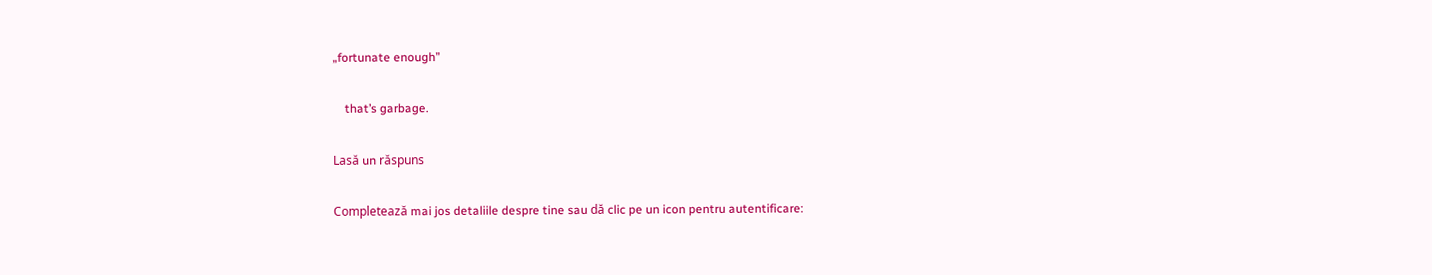„fortunate enough”

    that’s garbage.

Lasă un răspuns

Completează mai jos detaliile despre tine sau dă clic pe un icon pentru autentificare: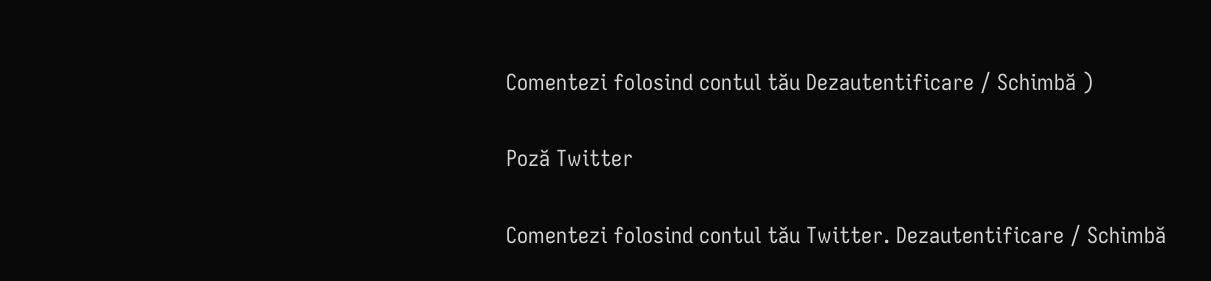Comentezi folosind contul tău Dezautentificare / Schimbă )

Poză Twitter

Comentezi folosind contul tău Twitter. Dezautentificare / Schimbă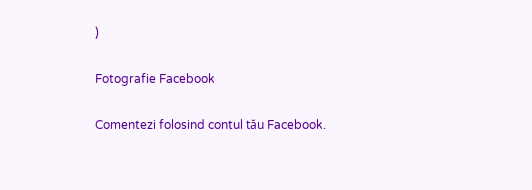)

Fotografie Facebook

Comentezi folosind contul tău Facebook.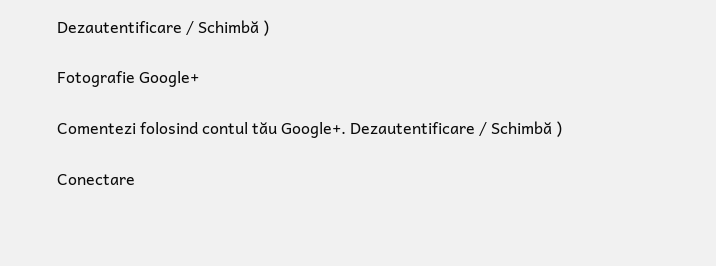Dezautentificare / Schimbă )

Fotografie Google+

Comentezi folosind contul tău Google+. Dezautentificare / Schimbă )

Conectare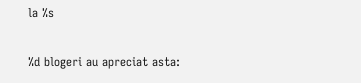la %s

%d blogeri au apreciat asta: